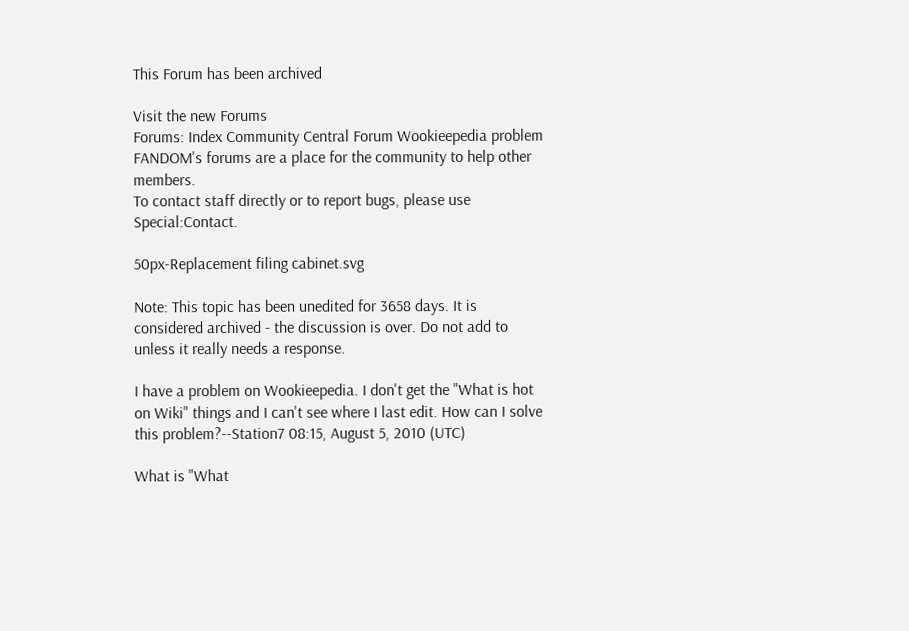This Forum has been archived

Visit the new Forums
Forums: Index Community Central Forum Wookieepedia problem
FANDOM's forums are a place for the community to help other members.
To contact staff directly or to report bugs, please use Special:Contact.

50px-Replacement filing cabinet.svg

Note: This topic has been unedited for 3658 days. It is considered archived - the discussion is over. Do not add to unless it really needs a response.

I have a problem on Wookieepedia. I don't get the "What is hot on Wiki" things and I can't see where I last edit. How can I solve this problem?--Station7 08:15, August 5, 2010 (UTC)

What is "What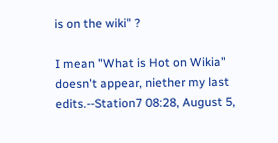is on the wiki" ?

I mean "What is Hot on Wikia" doesn't appear, niether my last edits.--Station7 08:28, August 5,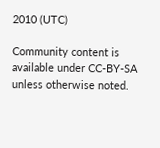2010 (UTC)

Community content is available under CC-BY-SA unless otherwise noted.